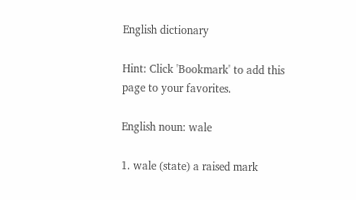English dictionary

Hint: Click 'Bookmark' to add this page to your favorites.

English noun: wale

1. wale (state) a raised mark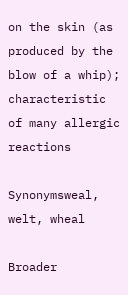on the skin (as produced by the blow of a whip); characteristic of many allergic reactions

Synonymsweal, welt, wheal

Broader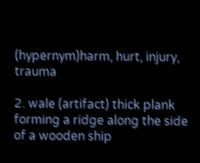(hypernym)harm, hurt, injury, trauma

2. wale (artifact) thick plank forming a ridge along the side of a wooden ship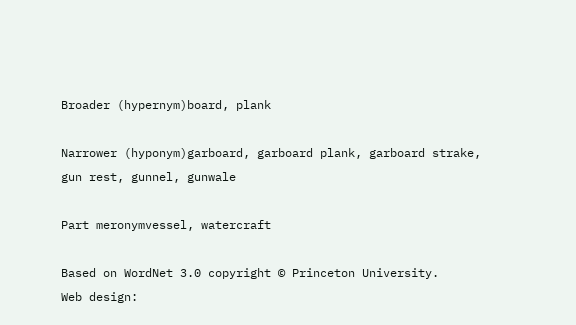Broader (hypernym)board, plank

Narrower (hyponym)garboard, garboard plank, garboard strake, gun rest, gunnel, gunwale

Part meronymvessel, watercraft

Based on WordNet 3.0 copyright © Princeton University.
Web design: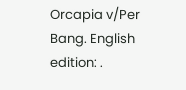Orcapia v/Per Bang. English edition: .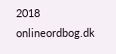2018 onlineordbog.dk